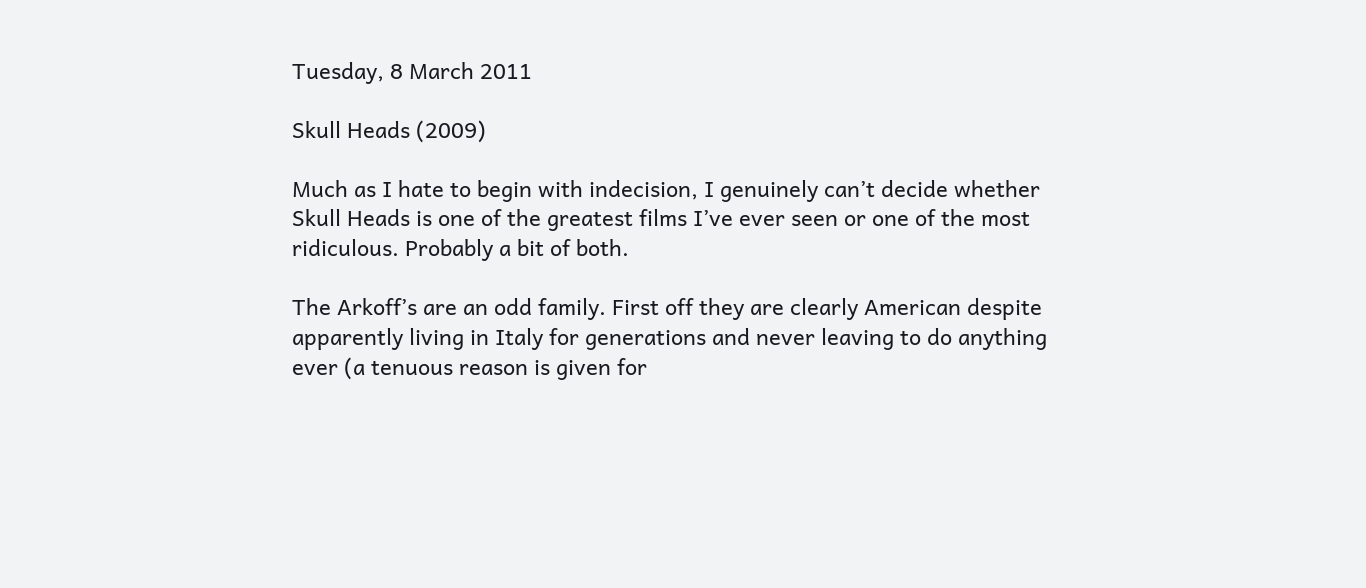Tuesday, 8 March 2011

Skull Heads (2009)

Much as I hate to begin with indecision, I genuinely can’t decide whether Skull Heads is one of the greatest films I’ve ever seen or one of the most ridiculous. Probably a bit of both.

The Arkoff’s are an odd family. First off they are clearly American despite apparently living in Italy for generations and never leaving to do anything ever (a tenuous reason is given for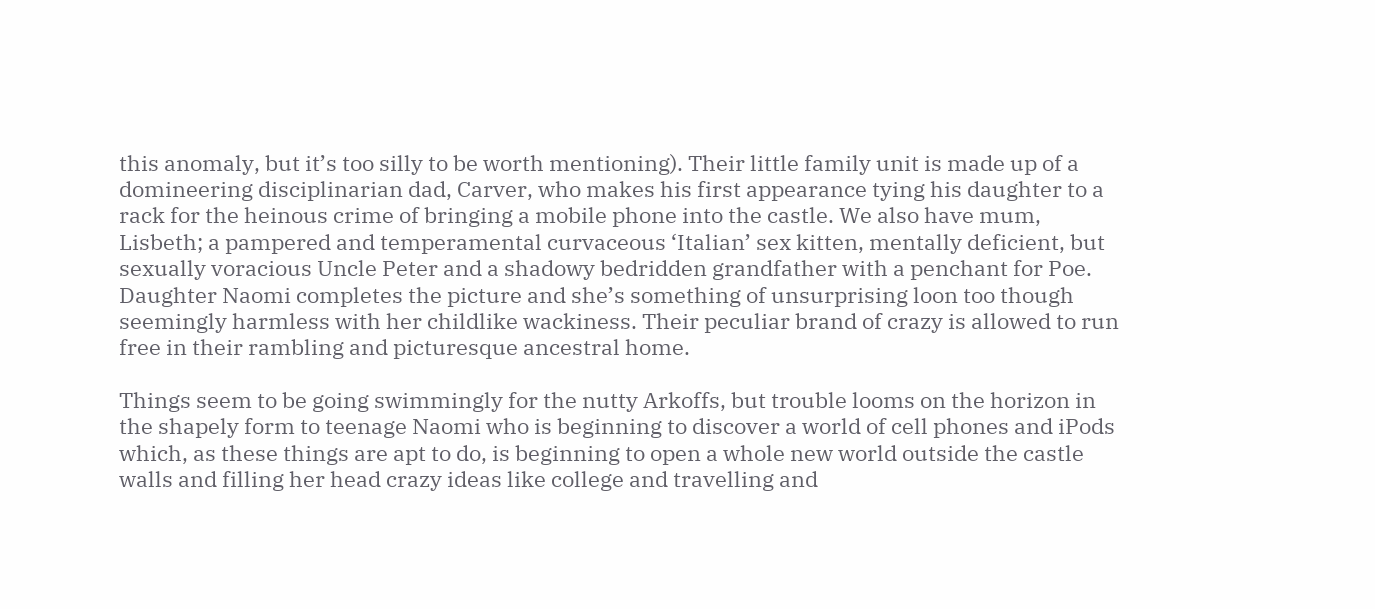this anomaly, but it’s too silly to be worth mentioning). Their little family unit is made up of a domineering disciplinarian dad, Carver, who makes his first appearance tying his daughter to a rack for the heinous crime of bringing a mobile phone into the castle. We also have mum, Lisbeth; a pampered and temperamental curvaceous ‘Italian’ sex kitten, mentally deficient, but sexually voracious Uncle Peter and a shadowy bedridden grandfather with a penchant for Poe. Daughter Naomi completes the picture and she’s something of unsurprising loon too though seemingly harmless with her childlike wackiness. Their peculiar brand of crazy is allowed to run free in their rambling and picturesque ancestral home.

Things seem to be going swimmingly for the nutty Arkoffs, but trouble looms on the horizon in the shapely form to teenage Naomi who is beginning to discover a world of cell phones and iPods which, as these things are apt to do, is beginning to open a whole new world outside the castle walls and filling her head crazy ideas like college and travelling and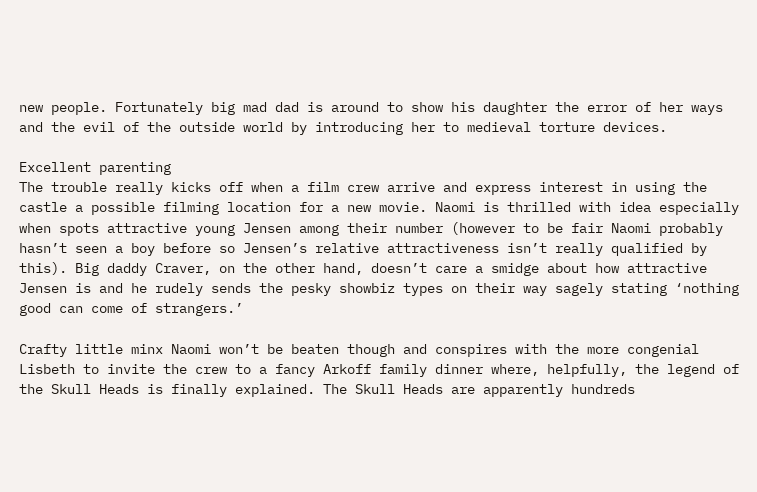new people. Fortunately big mad dad is around to show his daughter the error of her ways and the evil of the outside world by introducing her to medieval torture devices.

Excellent parenting
The trouble really kicks off when a film crew arrive and express interest in using the castle a possible filming location for a new movie. Naomi is thrilled with idea especially when spots attractive young Jensen among their number (however to be fair Naomi probably hasn’t seen a boy before so Jensen’s relative attractiveness isn’t really qualified by this). Big daddy Craver, on the other hand, doesn’t care a smidge about how attractive Jensen is and he rudely sends the pesky showbiz types on their way sagely stating ‘nothing good can come of strangers.’

Crafty little minx Naomi won’t be beaten though and conspires with the more congenial Lisbeth to invite the crew to a fancy Arkoff family dinner where, helpfully, the legend of the Skull Heads is finally explained. The Skull Heads are apparently hundreds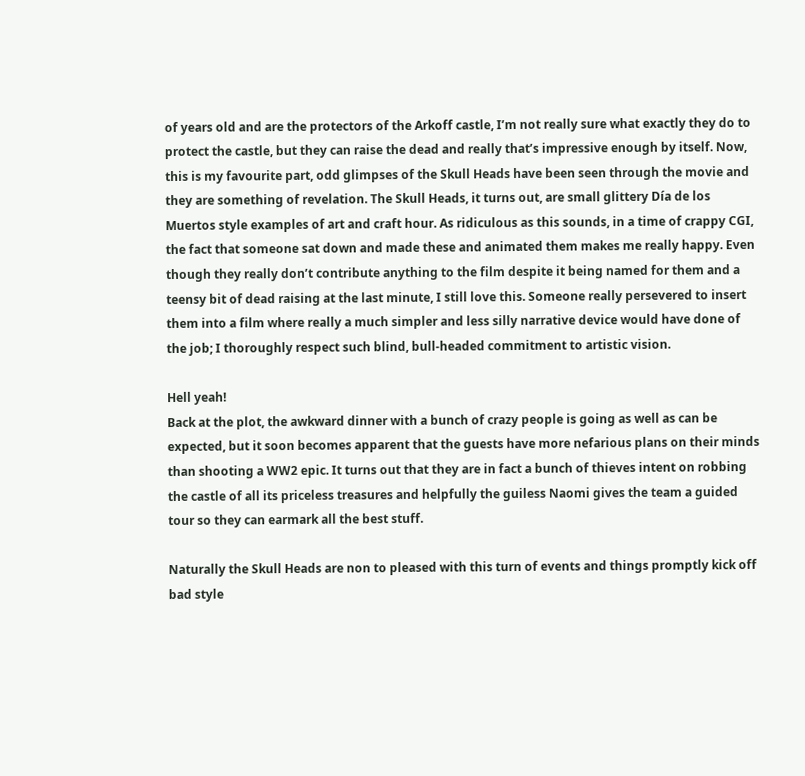of years old and are the protectors of the Arkoff castle, I’m not really sure what exactly they do to protect the castle, but they can raise the dead and really that’s impressive enough by itself. Now, this is my favourite part, odd glimpses of the Skull Heads have been seen through the movie and they are something of revelation. The Skull Heads, it turns out, are small glittery Día de los Muertos style examples of art and craft hour. As ridiculous as this sounds, in a time of crappy CGI, the fact that someone sat down and made these and animated them makes me really happy. Even though they really don’t contribute anything to the film despite it being named for them and a teensy bit of dead raising at the last minute, I still love this. Someone really persevered to insert them into a film where really a much simpler and less silly narrative device would have done of the job; I thoroughly respect such blind, bull-headed commitment to artistic vision.

Hell yeah!
Back at the plot, the awkward dinner with a bunch of crazy people is going as well as can be expected, but it soon becomes apparent that the guests have more nefarious plans on their minds than shooting a WW2 epic. It turns out that they are in fact a bunch of thieves intent on robbing the castle of all its priceless treasures and helpfully the guiless Naomi gives the team a guided tour so they can earmark all the best stuff.

Naturally the Skull Heads are non to pleased with this turn of events and things promptly kick off bad style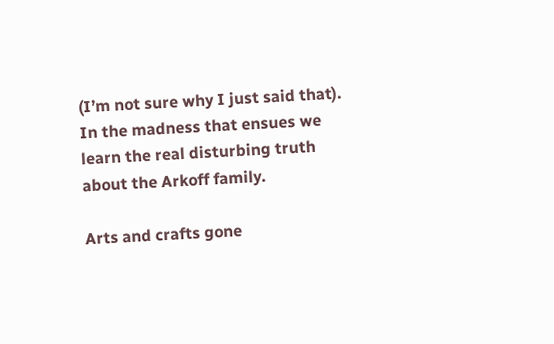(I’m not sure why I just said that). In the madness that ensues we learn the real disturbing truth about the Arkoff family.

Arts and crafts gone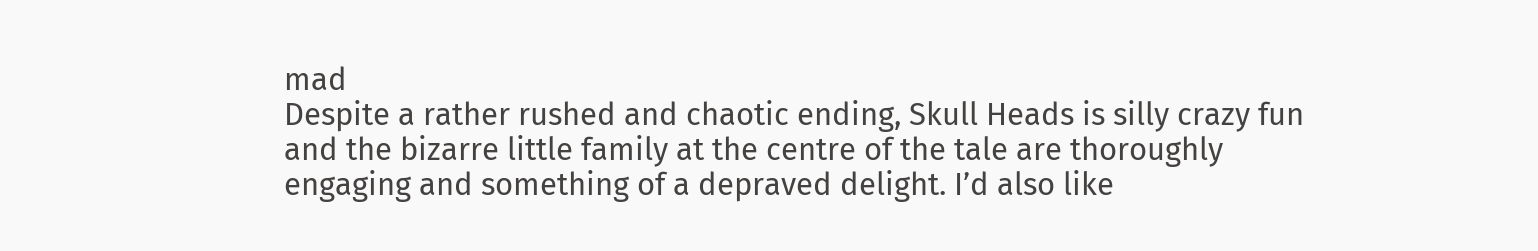mad
Despite a rather rushed and chaotic ending, Skull Heads is silly crazy fun and the bizarre little family at the centre of the tale are thoroughly engaging and something of a depraved delight. I’d also like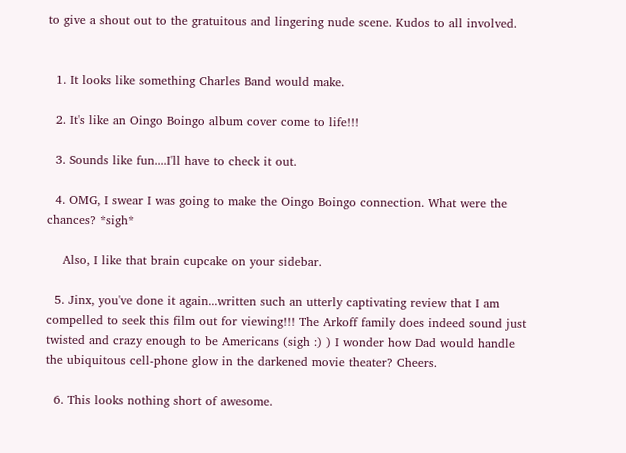to give a shout out to the gratuitous and lingering nude scene. Kudos to all involved.


  1. It looks like something Charles Band would make.

  2. It's like an Oingo Boingo album cover come to life!!!

  3. Sounds like fun....I'll have to check it out.

  4. OMG, I swear I was going to make the Oingo Boingo connection. What were the chances? *sigh*

    Also, I like that brain cupcake on your sidebar.

  5. Jinx, you've done it again...written such an utterly captivating review that I am compelled to seek this film out for viewing!!! The Arkoff family does indeed sound just twisted and crazy enough to be Americans (sigh :) ) I wonder how Dad would handle the ubiquitous cell-phone glow in the darkened movie theater? Cheers.

  6. This looks nothing short of awesome.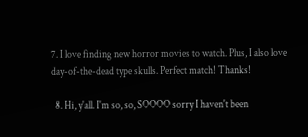7. I love finding new horror movies to watch. Plus, I also love day-of-the-dead type skulls. Perfect match! Thanks!

  8. Hi, y'all. I'm so, so, SOOOO sorry I haven't been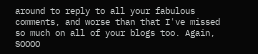around to reply to all your fabulous comments, and worse than that I've missed so much on all of your blogs too. Again, SOOOO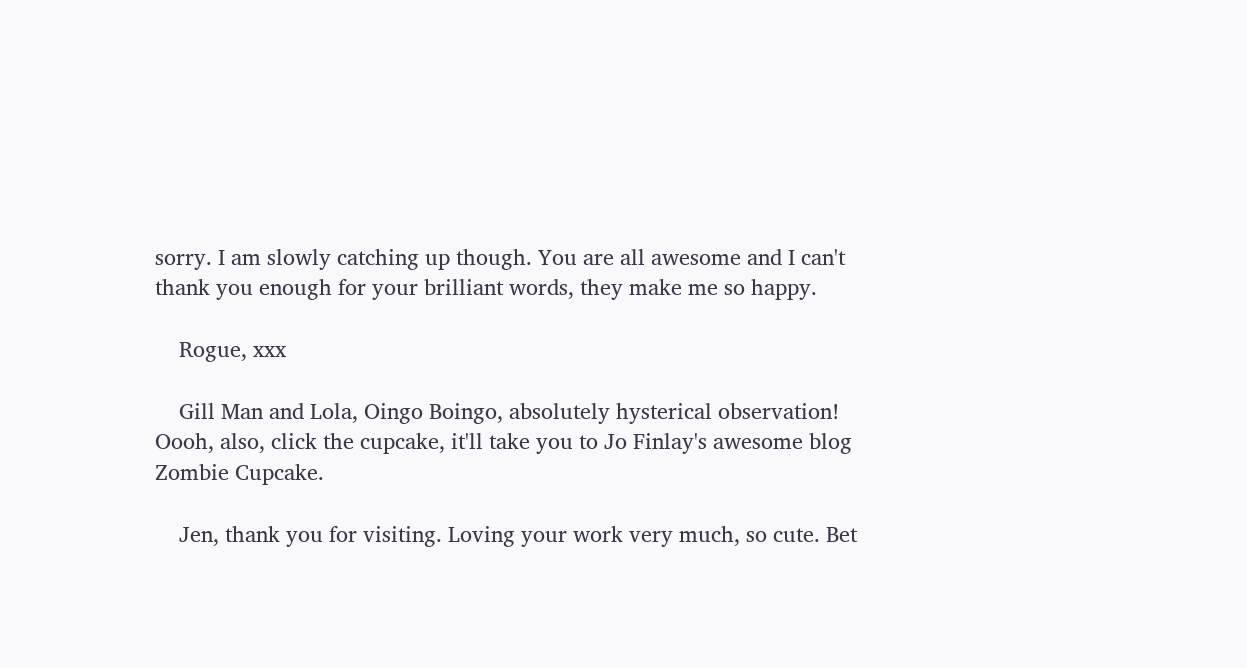sorry. I am slowly catching up though. You are all awesome and I can't thank you enough for your brilliant words, they make me so happy.

    Rogue, xxx

    Gill Man and Lola, Oingo Boingo, absolutely hysterical observation! Oooh, also, click the cupcake, it'll take you to Jo Finlay's awesome blog Zombie Cupcake.

    Jen, thank you for visiting. Loving your work very much, so cute. Bet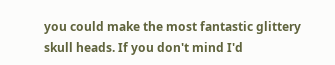you could make the most fantastic glittery skull heads. If you don't mind I'd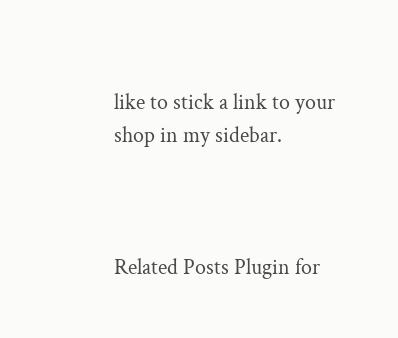like to stick a link to your shop in my sidebar.



Related Posts Plugin for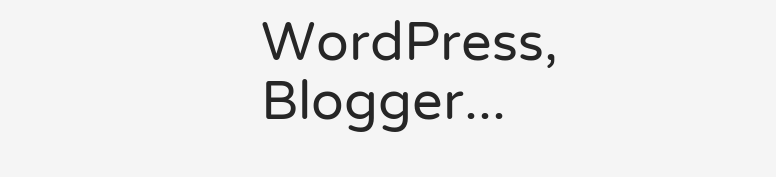WordPress, Blogger...